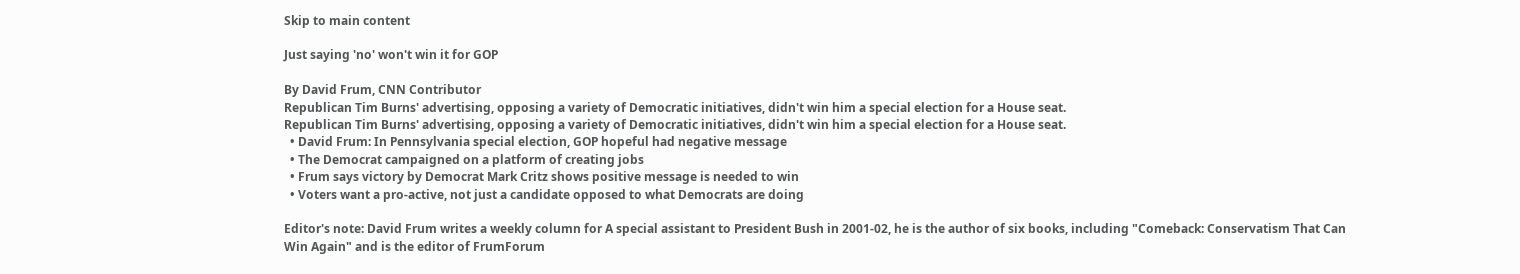Skip to main content

Just saying 'no' won't win it for GOP

By David Frum, CNN Contributor
Republican Tim Burns' advertising, opposing a variety of Democratic initiatives, didn't win him a special election for a House seat.
Republican Tim Burns' advertising, opposing a variety of Democratic initiatives, didn't win him a special election for a House seat.
  • David Frum: In Pennsylvania special election, GOP hopeful had negative message
  • The Democrat campaigned on a platform of creating jobs
  • Frum says victory by Democrat Mark Critz shows positive message is needed to win
  • Voters want a pro-active, not just a candidate opposed to what Democrats are doing

Editor's note: David Frum writes a weekly column for A special assistant to President Bush in 2001-02, he is the author of six books, including "Comeback: Conservatism That Can Win Again" and is the editor of FrumForum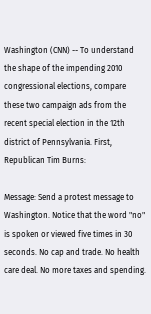Washington (CNN) -- To understand the shape of the impending 2010 congressional elections, compare these two campaign ads from the recent special election in the 12th district of Pennsylvania. First, Republican Tim Burns:

Message: Send a protest message to Washington. Notice that the word "no" is spoken or viewed five times in 30 seconds. No cap and trade. No health care deal. No more taxes and spending.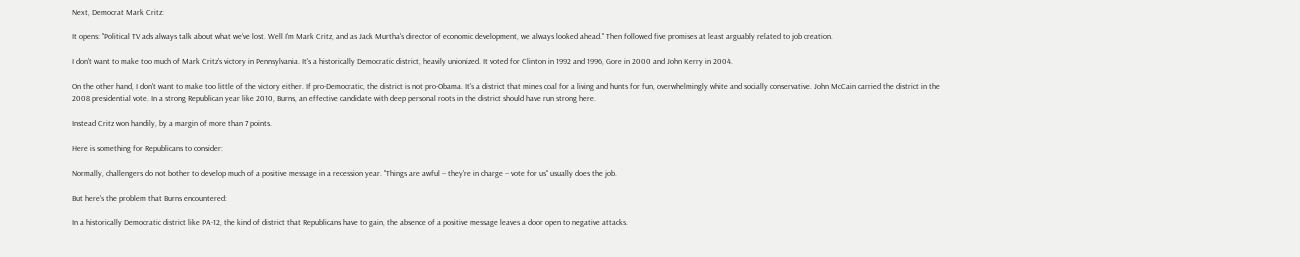Next, Democrat Mark Critz:

It opens: "Political TV ads always talk about what we've lost. Well I'm Mark Critz, and as Jack Murtha's director of economic development, we always looked ahead." Then followed five promises at least arguably related to job creation.

I don't want to make too much of Mark Critz's victory in Pennsylvania. It's a historically Democratic district, heavily unionized. It voted for Clinton in 1992 and 1996, Gore in 2000 and John Kerry in 2004.

On the other hand, I don't want to make too little of the victory either. If pro-Democratic, the district is not pro-Obama. It's a district that mines coal for a living and hunts for fun, overwhelmingly white and socially conservative. John McCain carried the district in the 2008 presidential vote. In a strong Republican year like 2010, Burns, an effective candidate with deep personal roots in the district should have run strong here.

Instead Critz won handily, by a margin of more than 7 points.

Here is something for Republicans to consider:

Normally, challengers do not bother to develop much of a positive message in a recession year. "Things are awful -- they're in charge -- vote for us" usually does the job.

But here's the problem that Burns encountered:

In a historically Democratic district like PA-12, the kind of district that Republicans have to gain, the absence of a positive message leaves a door open to negative attacks.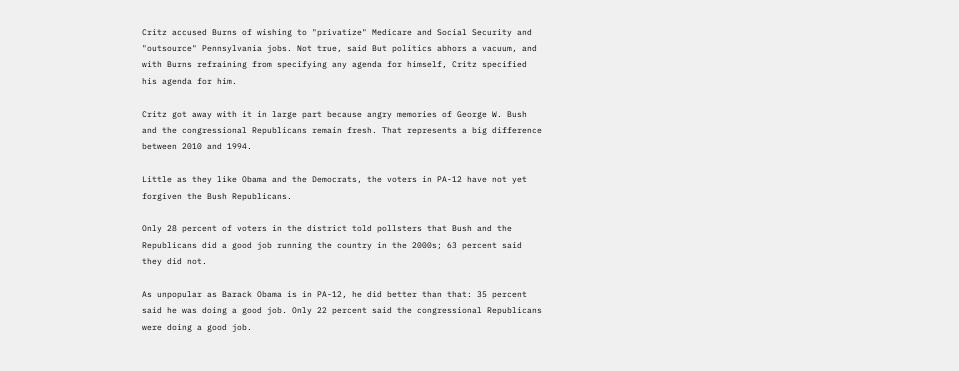Critz accused Burns of wishing to "privatize" Medicare and Social Security and "outsource" Pennsylvania jobs. Not true, said But politics abhors a vacuum, and with Burns refraining from specifying any agenda for himself, Critz specified his agenda for him.

Critz got away with it in large part because angry memories of George W. Bush and the congressional Republicans remain fresh. That represents a big difference between 2010 and 1994.

Little as they like Obama and the Democrats, the voters in PA-12 have not yet forgiven the Bush Republicans.

Only 28 percent of voters in the district told pollsters that Bush and the Republicans did a good job running the country in the 2000s; 63 percent said they did not.

As unpopular as Barack Obama is in PA-12, he did better than that: 35 percent said he was doing a good job. Only 22 percent said the congressional Republicans were doing a good job.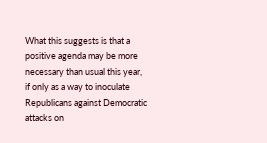What this suggests is that a positive agenda may be more necessary than usual this year, if only as a way to inoculate Republicans against Democratic attacks on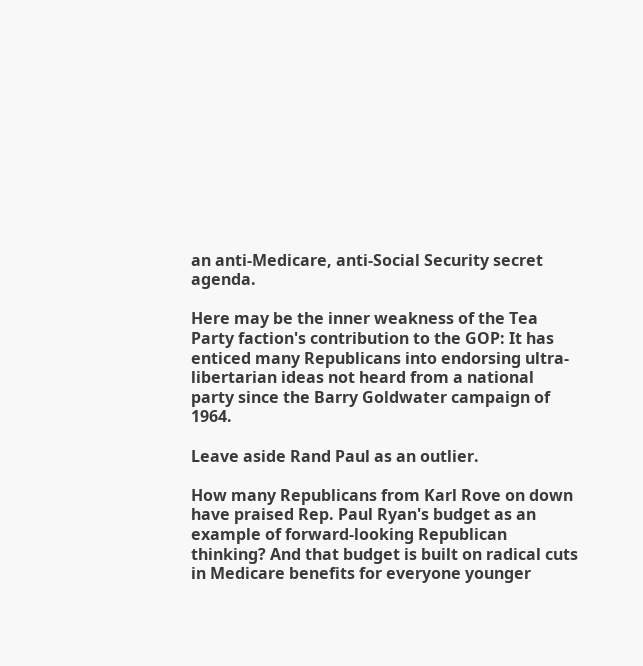an anti-Medicare, anti-Social Security secret agenda.

Here may be the inner weakness of the Tea Party faction's contribution to the GOP: It has enticed many Republicans into endorsing ultra-libertarian ideas not heard from a national party since the Barry Goldwater campaign of 1964.

Leave aside Rand Paul as an outlier.

How many Republicans from Karl Rove on down have praised Rep. Paul Ryan's budget as an example of forward-looking Republican thinking? And that budget is built on radical cuts in Medicare benefits for everyone younger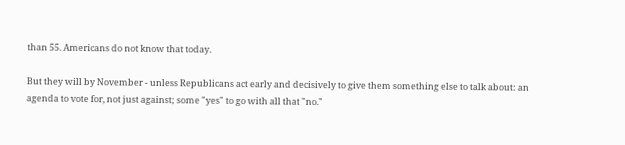than 55. Americans do not know that today.

But they will by November - unless Republicans act early and decisively to give them something else to talk about: an agenda to vote for, not just against; some "yes" to go with all that "no."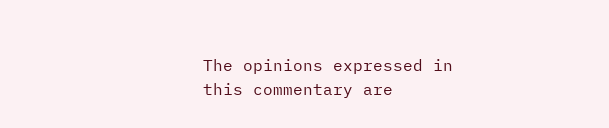The opinions expressed in this commentary are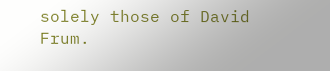solely those of David Frum.